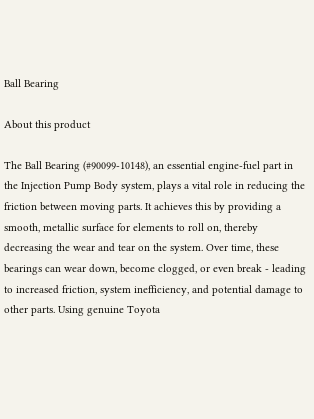Ball Bearing

About this product

The Ball Bearing (#90099-10148), an essential engine-fuel part in the Injection Pump Body system, plays a vital role in reducing the friction between moving parts. It achieves this by providing a smooth, metallic surface for elements to roll on, thereby decreasing the wear and tear on the system. Over time, these bearings can wear down, become clogged, or even break - leading to increased friction, system inefficiency, and potential damage to other parts. Using genuine Toyota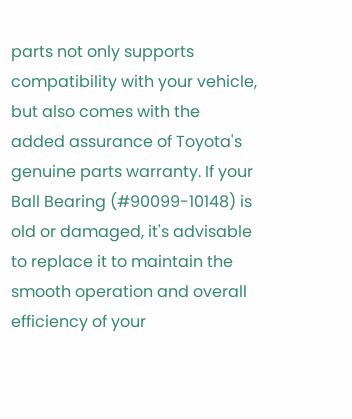parts not only supports compatibility with your vehicle, but also comes with the added assurance of Toyota's genuine parts warranty. If your Ball Bearing (#90099-10148) is old or damaged, it's advisable to replace it to maintain the smooth operation and overall efficiency of your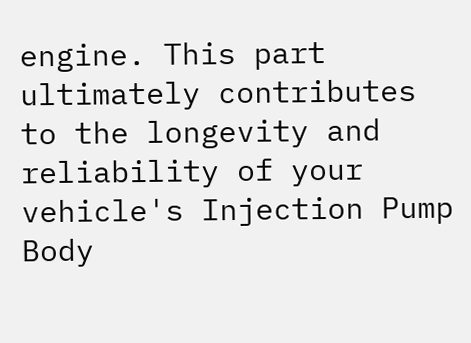engine. This part ultimately contributes to the longevity and reliability of your vehicle's Injection Pump Body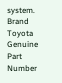system.
Brand Toyota Genuine
Part Number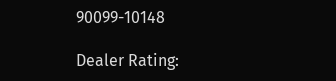90099-10148

Dealer Rating: